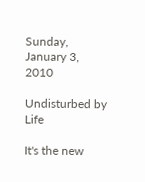Sunday, January 3, 2010

Undisturbed by Life

It's the new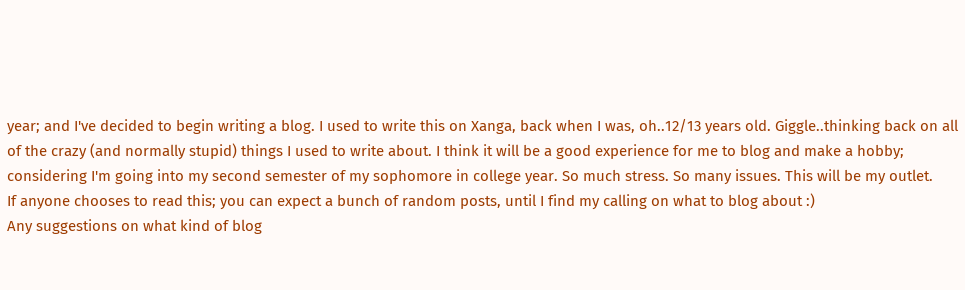year; and I've decided to begin writing a blog. I used to write this on Xanga, back when I was, oh..12/13 years old. Giggle..thinking back on all of the crazy (and normally stupid) things I used to write about. I think it will be a good experience for me to blog and make a hobby; considering I'm going into my second semester of my sophomore in college year. So much stress. So many issues. This will be my outlet.
If anyone chooses to read this; you can expect a bunch of random posts, until I find my calling on what to blog about :)
Any suggestions on what kind of blog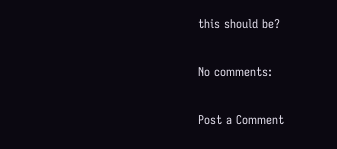this should be?

No comments:

Post a Comment